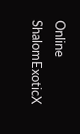Online ShalomExoticX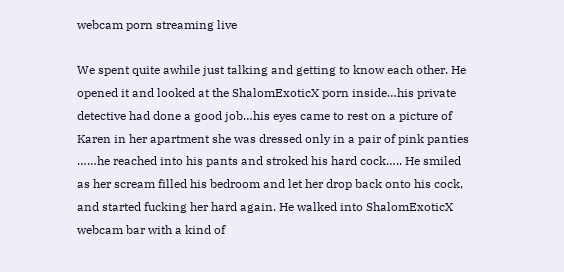webcam porn streaming live

We spent quite awhile just talking and getting to know each other. He opened it and looked at the ShalomExoticX porn inside…his private detective had done a good job…his eyes came to rest on a picture of Karen in her apartment she was dressed only in a pair of pink panties ……he reached into his pants and stroked his hard cock….. He smiled as her scream filled his bedroom and let her drop back onto his cock, and started fucking her hard again. He walked into ShalomExoticX webcam bar with a kind of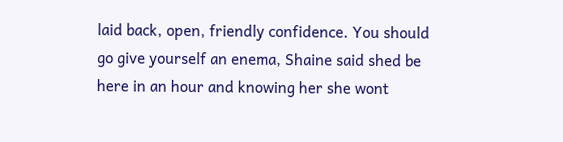laid back, open, friendly confidence. You should go give yourself an enema, Shaine said shed be here in an hour and knowing her she wont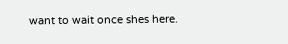want to wait once shes here.